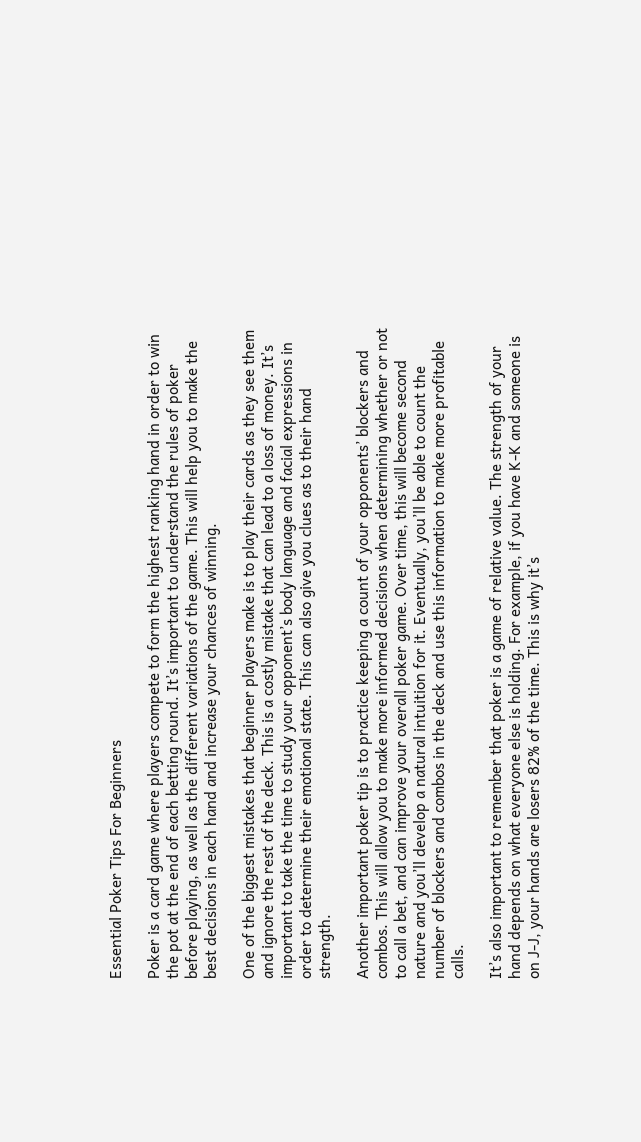Essential Poker Tips For Beginners

Poker is a card game where players compete to form the highest ranking hand in order to win the pot at the end of each betting round. It’s important to understand the rules of poker before playing, as well as the different variations of the game. This will help you to make the best decisions in each hand and increase your chances of winning.

One of the biggest mistakes that beginner players make is to play their cards as they see them and ignore the rest of the deck. This is a costly mistake that can lead to a loss of money. It’s important to take the time to study your opponent’s body language and facial expressions in order to determine their emotional state. This can also give you clues as to their hand strength.

Another important poker tip is to practice keeping a count of your opponents’ blockers and combos. This will allow you to make more informed decisions when determining whether or not to call a bet, and can improve your overall poker game. Over time, this will become second nature and you’ll develop a natural intuition for it. Eventually, you’ll be able to count the number of blockers and combos in the deck and use this information to make more profitable calls.

It’s also important to remember that poker is a game of relative value. The strength of your hand depends on what everyone else is holding. For example, if you have K-K and someone is on J-J, your hands are losers 82% of the time. This is why it’s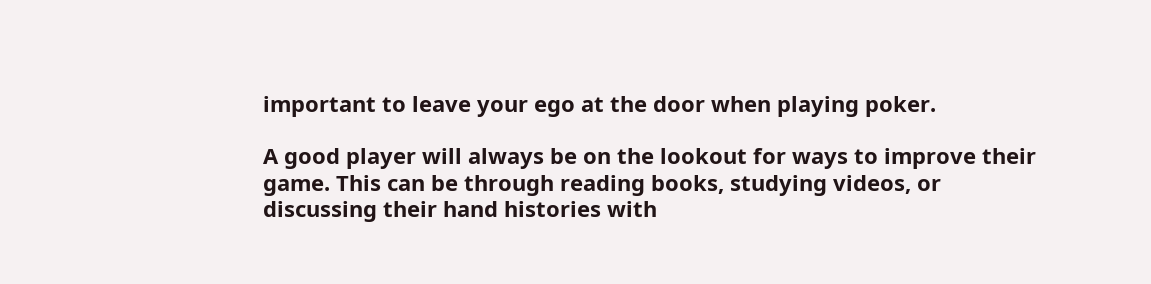important to leave your ego at the door when playing poker.

A good player will always be on the lookout for ways to improve their game. This can be through reading books, studying videos, or discussing their hand histories with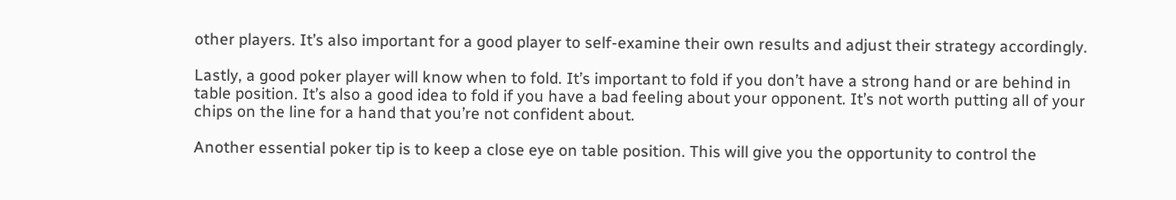other players. It’s also important for a good player to self-examine their own results and adjust their strategy accordingly.

Lastly, a good poker player will know when to fold. It’s important to fold if you don’t have a strong hand or are behind in table position. It’s also a good idea to fold if you have a bad feeling about your opponent. It’s not worth putting all of your chips on the line for a hand that you’re not confident about.

Another essential poker tip is to keep a close eye on table position. This will give you the opportunity to control the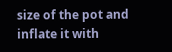size of the pot and inflate it with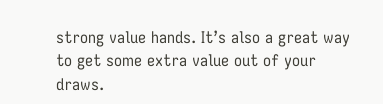strong value hands. It’s also a great way to get some extra value out of your draws.